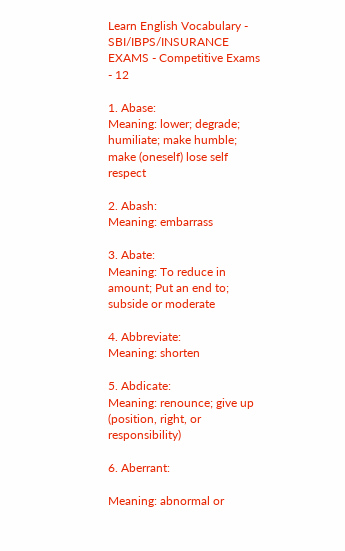Learn English Vocabulary - SBI/IBPS/INSURANCE EXAMS - Competitive Exams - 12

1. Abase:
Meaning: lower; degrade; humiliate; make humble; make (oneself) lose self respect

2. Abash:
Meaning: embarrass

3. Abate:
Meaning: To reduce in amount; Put an end to; subside or moderate

4. Abbreviate:
Meaning: shorten

5. Abdicate:
Meaning: renounce; give up (position, right, or responsibility)

6. Aberrant:

Meaning: abnormal or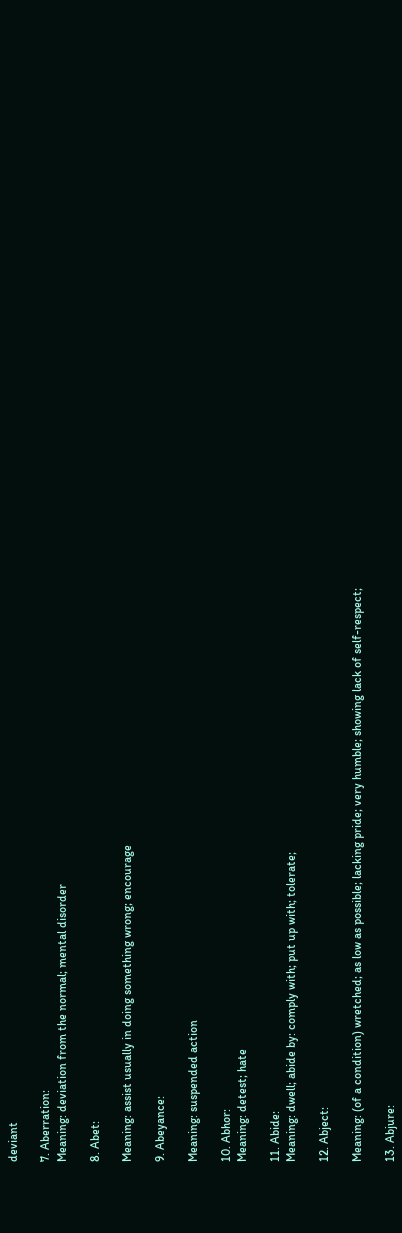deviant

7. Aberration:
Meaning: deviation from the normal; mental disorder

8. Abet:

Meaning: assist usually in doing something wrong; encourage

9. Abeyance:

Meaning: suspended action

10. Abhor:
Meaning: detest; hate

11. Abide:
Meaning: dwell; abide by: comply with; put up with; tolerate;

12. Abject:

Meaning: (of a condition) wretched; as low as possible; lacking pride; very humble; showing lack of self-respect;

13. Abjure: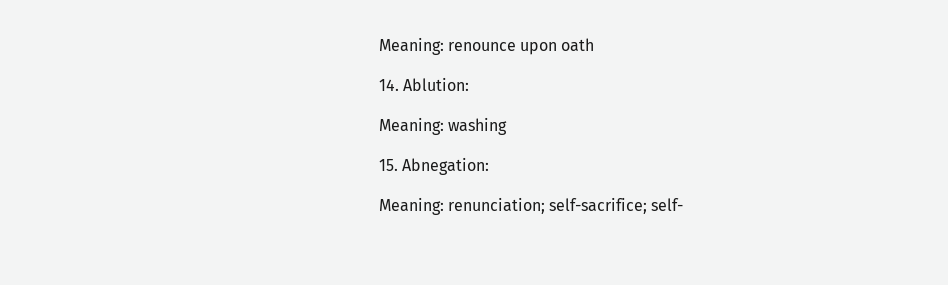Meaning: renounce upon oath

14. Ablution:

Meaning: washing

15. Abnegation:

Meaning: renunciation; self-sacrifice; self-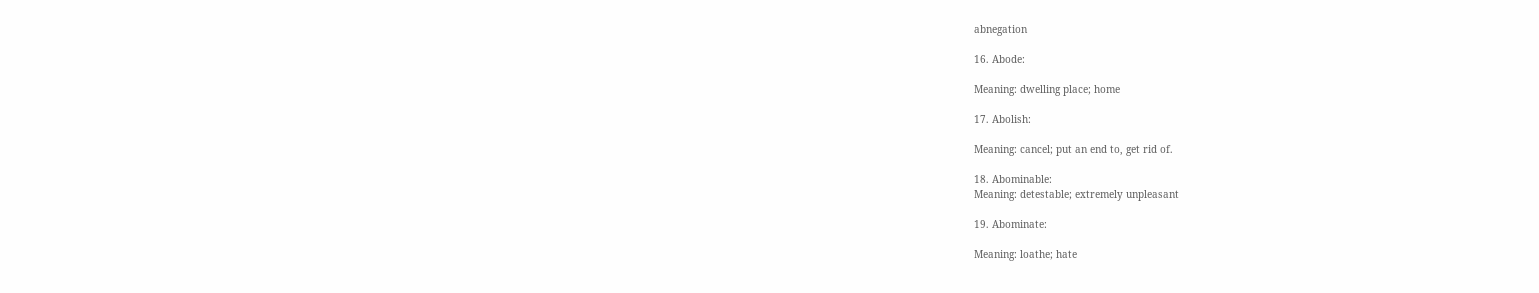abnegation

16. Abode:

Meaning: dwelling place; home

17. Abolish:

Meaning: cancel; put an end to, get rid of.

18. Abominable:
Meaning: detestable; extremely unpleasant

19. Abominate:

Meaning: loathe; hate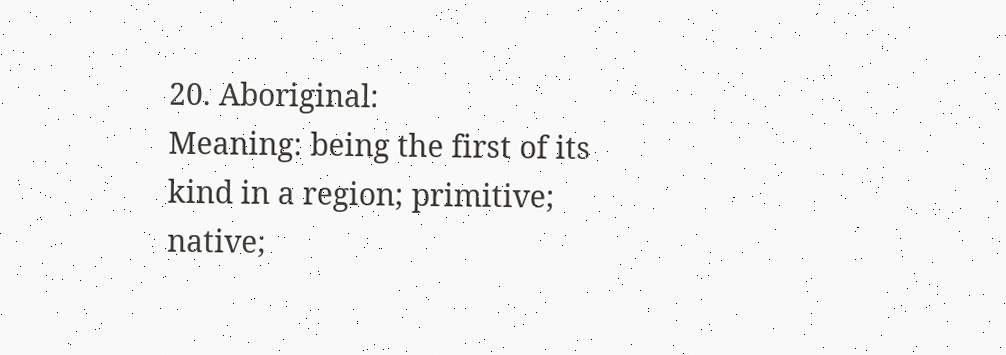20. Aboriginal:
Meaning: being the first of its kind in a region; primitive; native;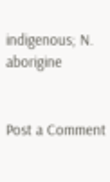indigenous; N. aborigine


Post a Comment